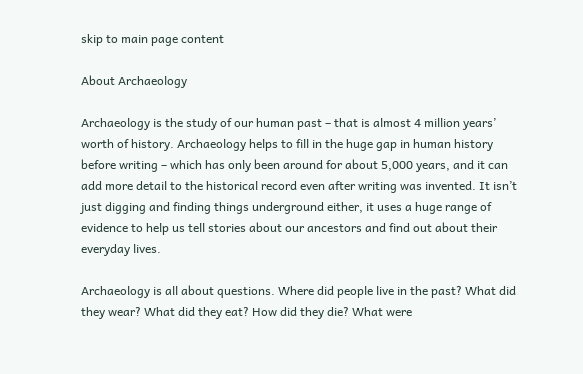skip to main page content

About Archaeology

Archaeology is the study of our human past – that is almost 4 million years’ worth of history. Archaeology helps to fill in the huge gap in human history before writing – which has only been around for about 5,000 years, and it can add more detail to the historical record even after writing was invented. It isn’t just digging and finding things underground either, it uses a huge range of evidence to help us tell stories about our ancestors and find out about their everyday lives.

Archaeology is all about questions. Where did people live in the past? What did they wear? What did they eat? How did they die? What were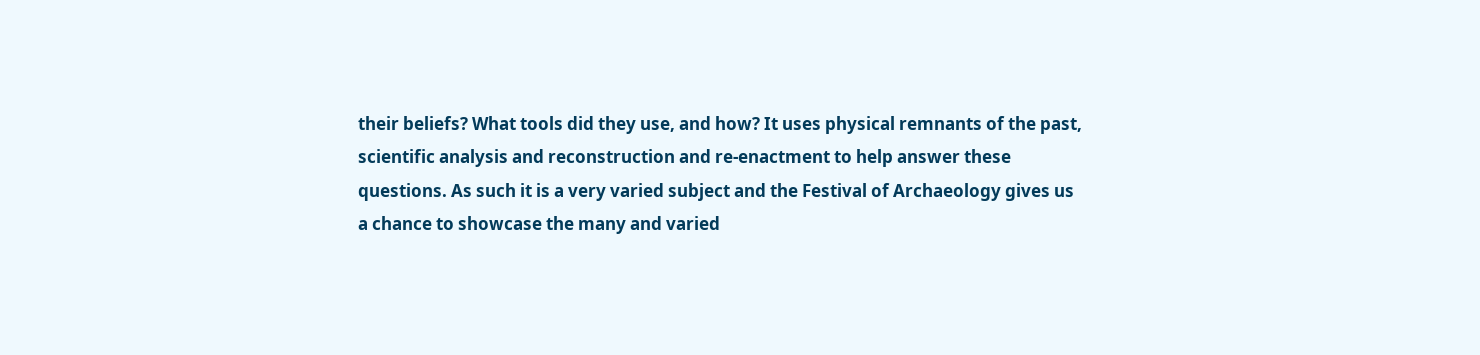their beliefs? What tools did they use, and how? It uses physical remnants of the past, scientific analysis and reconstruction and re-enactment to help answer these questions. As such it is a very varied subject and the Festival of Archaeology gives us a chance to showcase the many and varied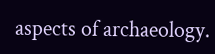aspects of archaeology.